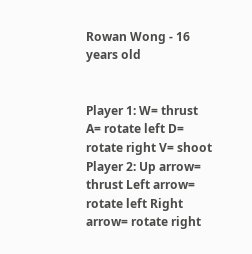Rowan Wong - 16 years old


Player 1: W= thrust A= rotate left D= rotate right V= shoot
Player 2: Up arrow= thrust Left arrow= rotate left Right arrow= rotate right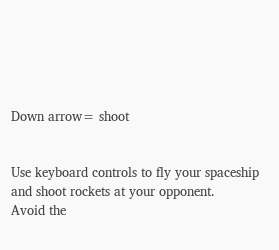Down arrow= shoot


Use keyboard controls to fly your spaceship and shoot rockets at your opponent.
Avoid the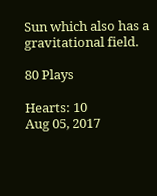Sun which also has a gravitational field.

80 Plays

Hearts: 10
Aug 05, 2017